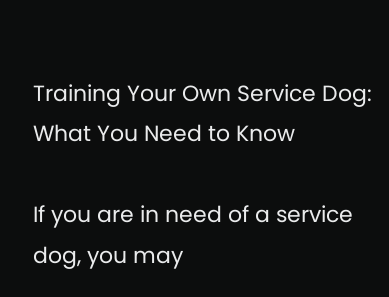Training Your Own Service Dog: What You Need to Know

If you are in need of a service dog, you may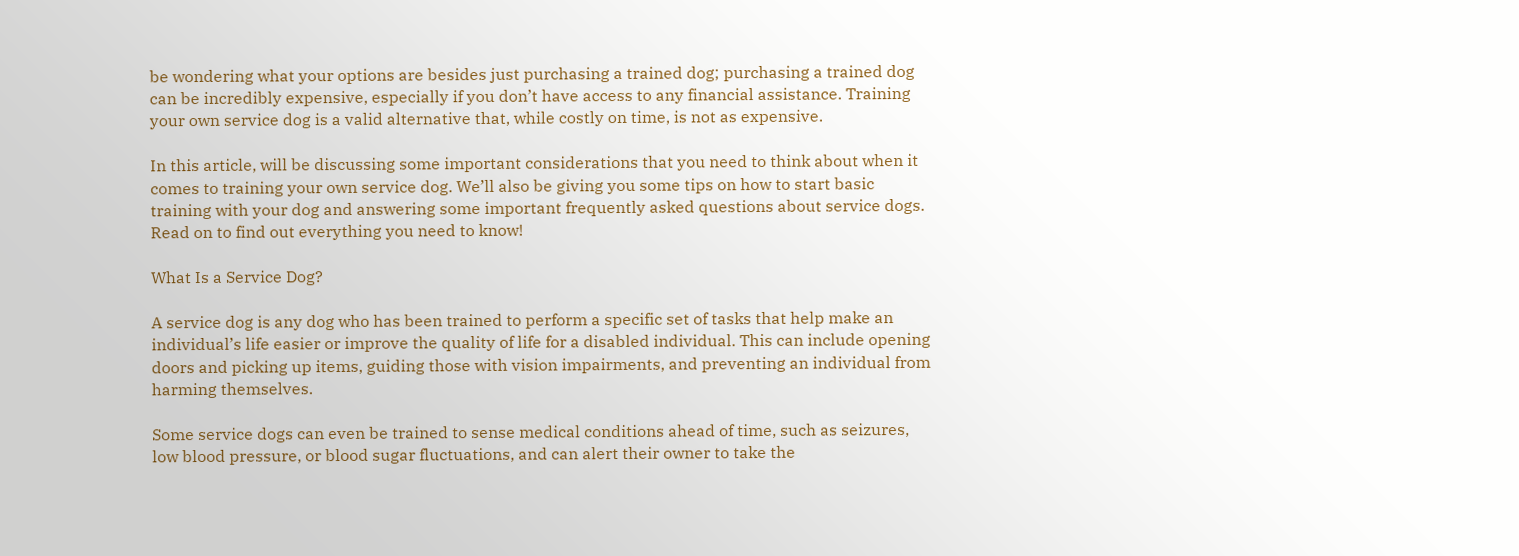be wondering what your options are besides just purchasing a trained dog; purchasing a trained dog can be incredibly expensive, especially if you don’t have access to any financial assistance. Training your own service dog is a valid alternative that, while costly on time, is not as expensive.

In this article, will be discussing some important considerations that you need to think about when it comes to training your own service dog. We’ll also be giving you some tips on how to start basic training with your dog and answering some important frequently asked questions about service dogs. Read on to find out everything you need to know!

What Is a Service Dog?

A service dog is any dog who has been trained to perform a specific set of tasks that help make an individual’s life easier or improve the quality of life for a disabled individual. This can include opening doors and picking up items, guiding those with vision impairments, and preventing an individual from harming themselves.

Some service dogs can even be trained to sense medical conditions ahead of time, such as seizures, low blood pressure, or blood sugar fluctuations, and can alert their owner to take the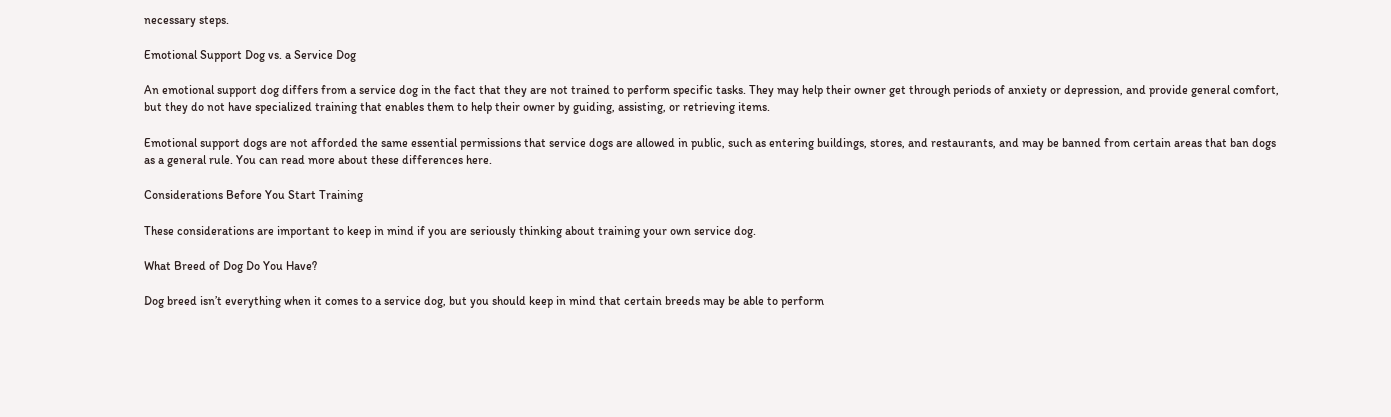necessary steps.

Emotional Support Dog vs. a Service Dog

An emotional support dog differs from a service dog in the fact that they are not trained to perform specific tasks. They may help their owner get through periods of anxiety or depression, and provide general comfort, but they do not have specialized training that enables them to help their owner by guiding, assisting, or retrieving items.

Emotional support dogs are not afforded the same essential permissions that service dogs are allowed in public, such as entering buildings, stores, and restaurants, and may be banned from certain areas that ban dogs as a general rule. You can read more about these differences here.

Considerations Before You Start Training

These considerations are important to keep in mind if you are seriously thinking about training your own service dog.

What Breed of Dog Do You Have?

Dog breed isn’t everything when it comes to a service dog, but you should keep in mind that certain breeds may be able to perform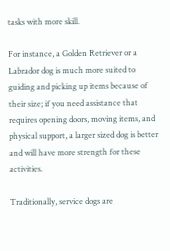tasks with more skill.

For instance, a Golden Retriever or a Labrador dog is much more suited to guiding and picking up items because of their size; if you need assistance that requires opening doors, moving items, and physical support, a larger sized dog is better and will have more strength for these activities.

Traditionally, service dogs are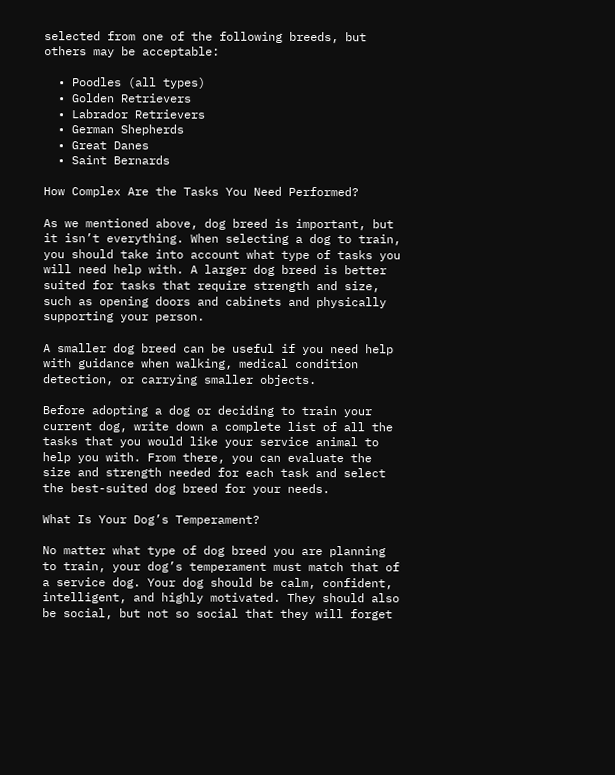selected from one of the following breeds, but others may be acceptable:

  • Poodles (all types)
  • Golden Retrievers
  • Labrador Retrievers
  • German Shepherds
  • Great Danes
  • Saint Bernards

How Complex Are the Tasks You Need Performed?

As we mentioned above, dog breed is important, but it isn’t everything. When selecting a dog to train, you should take into account what type of tasks you will need help with. A larger dog breed is better suited for tasks that require strength and size, such as opening doors and cabinets and physically supporting your person.

A smaller dog breed can be useful if you need help with guidance when walking, medical condition detection, or carrying smaller objects.

Before adopting a dog or deciding to train your current dog, write down a complete list of all the tasks that you would like your service animal to help you with. From there, you can evaluate the size and strength needed for each task and select the best-suited dog breed for your needs.

What Is Your Dog’s Temperament?

No matter what type of dog breed you are planning to train, your dog’s temperament must match that of a service dog. Your dog should be calm, confident, intelligent, and highly motivated. They should also be social, but not so social that they will forget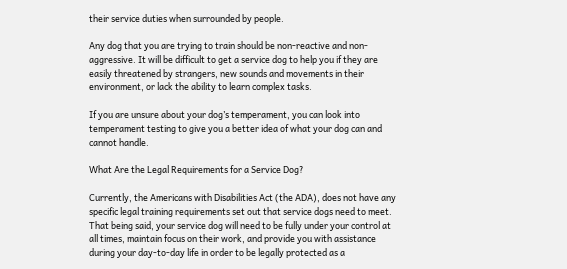their service duties when surrounded by people.

Any dog that you are trying to train should be non-reactive and non-aggressive. It will be difficult to get a service dog to help you if they are easily threatened by strangers, new sounds and movements in their environment, or lack the ability to learn complex tasks.

If you are unsure about your dog’s temperament, you can look into temperament testing to give you a better idea of what your dog can and cannot handle.

What Are the Legal Requirements for a Service Dog?

Currently, the Americans with Disabilities Act (the ADA), does not have any specific legal training requirements set out that service dogs need to meet. That being said, your service dog will need to be fully under your control at all times, maintain focus on their work, and provide you with assistance during your day-to-day life in order to be legally protected as a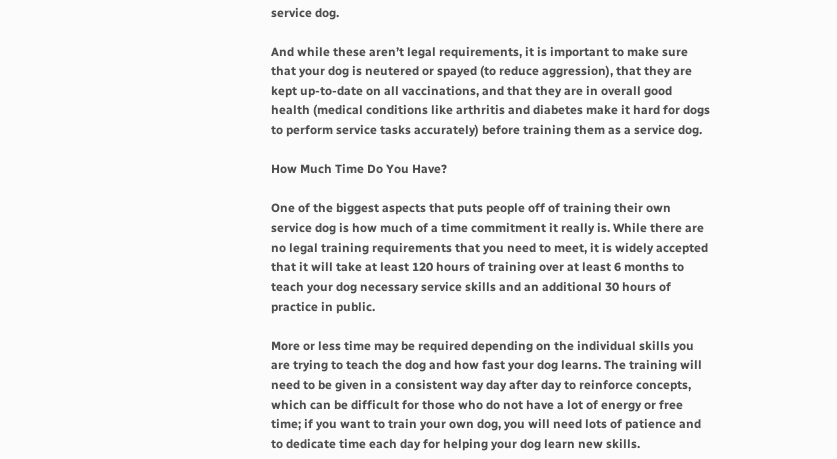service dog.

And while these aren’t legal requirements, it is important to make sure that your dog is neutered or spayed (to reduce aggression), that they are kept up-to-date on all vaccinations, and that they are in overall good health (medical conditions like arthritis and diabetes make it hard for dogs to perform service tasks accurately) before training them as a service dog.

How Much Time Do You Have?

One of the biggest aspects that puts people off of training their own service dog is how much of a time commitment it really is. While there are no legal training requirements that you need to meet, it is widely accepted that it will take at least 120 hours of training over at least 6 months to teach your dog necessary service skills and an additional 30 hours of practice in public.

More or less time may be required depending on the individual skills you are trying to teach the dog and how fast your dog learns. The training will need to be given in a consistent way day after day to reinforce concepts, which can be difficult for those who do not have a lot of energy or free time; if you want to train your own dog, you will need lots of patience and to dedicate time each day for helping your dog learn new skills.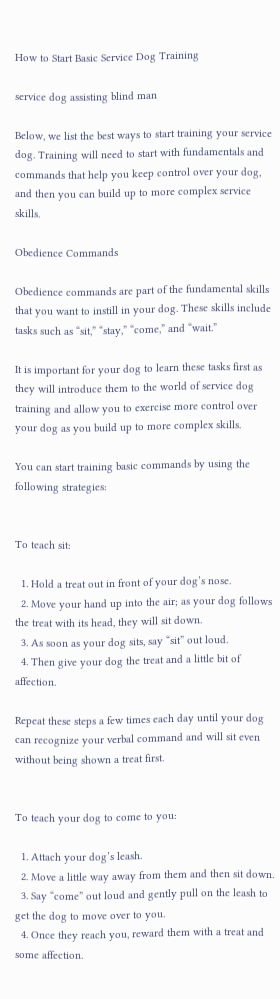How to Start Basic Service Dog Training

service dog assisting blind man

Below, we list the best ways to start training your service dog. Training will need to start with fundamentals and commands that help you keep control over your dog, and then you can build up to more complex service skills.

Obedience Commands

Obedience commands are part of the fundamental skills that you want to instill in your dog. These skills include tasks such as “sit,” “stay,” “come,” and “wait.”

It is important for your dog to learn these tasks first as they will introduce them to the world of service dog training and allow you to exercise more control over your dog as you build up to more complex skills.

You can start training basic commands by using the following strategies:


To teach sit:

  1. Hold a treat out in front of your dog’s nose.
  2. Move your hand up into the air; as your dog follows the treat with its head, they will sit down.
  3. As soon as your dog sits, say “sit” out loud.
  4. Then give your dog the treat and a little bit of affection.

Repeat these steps a few times each day until your dog can recognize your verbal command and will sit even without being shown a treat first.


To teach your dog to come to you:

  1. Attach your dog’s leash.
  2. Move a little way away from them and then sit down.
  3. Say “come” out loud and gently pull on the leash to get the dog to move over to you.
  4. Once they reach you, reward them with a treat and some affection.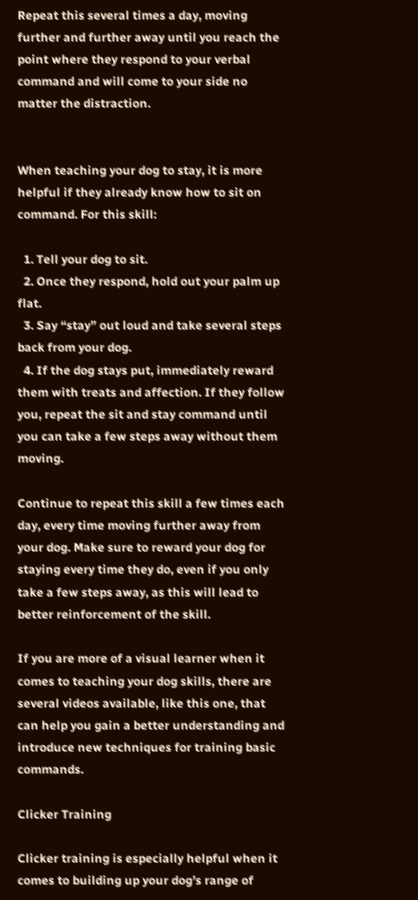Repeat this several times a day, moving further and further away until you reach the point where they respond to your verbal command and will come to your side no matter the distraction.


When teaching your dog to stay, it is more helpful if they already know how to sit on command. For this skill:

  1. Tell your dog to sit.
  2. Once they respond, hold out your palm up flat.
  3. Say “stay” out loud and take several steps back from your dog.
  4. If the dog stays put, immediately reward them with treats and affection. If they follow you, repeat the sit and stay command until you can take a few steps away without them moving.

Continue to repeat this skill a few times each day, every time moving further away from your dog. Make sure to reward your dog for staying every time they do, even if you only take a few steps away, as this will lead to better reinforcement of the skill.

If you are more of a visual learner when it comes to teaching your dog skills, there are several videos available, like this one, that can help you gain a better understanding and introduce new techniques for training basic commands.

Clicker Training

Clicker training is especially helpful when it comes to building up your dog’s range of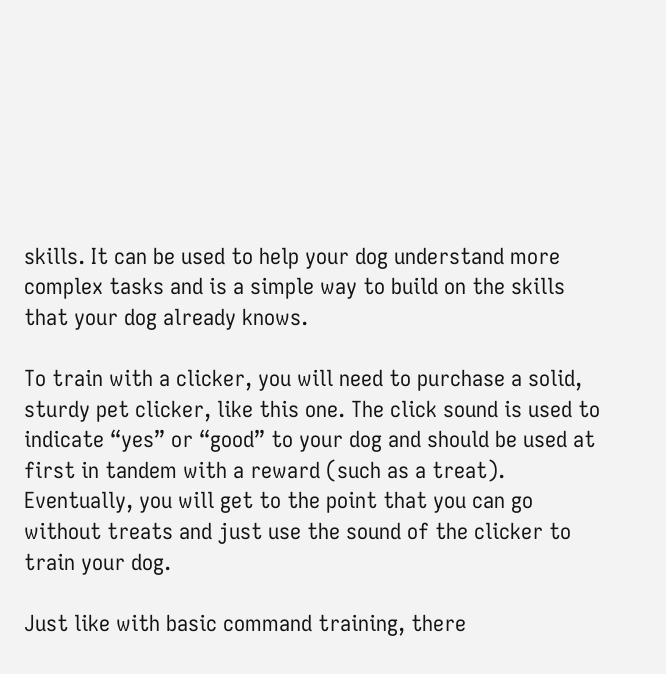skills. It can be used to help your dog understand more complex tasks and is a simple way to build on the skills that your dog already knows.

To train with a clicker, you will need to purchase a solid, sturdy pet clicker, like this one. The click sound is used to indicate “yes” or “good” to your dog and should be used at first in tandem with a reward (such as a treat). Eventually, you will get to the point that you can go without treats and just use the sound of the clicker to train your dog.

Just like with basic command training, there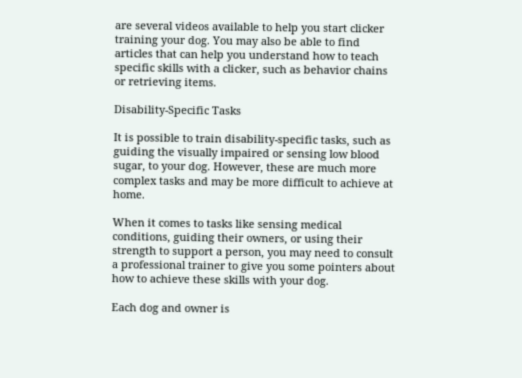are several videos available to help you start clicker training your dog. You may also be able to find articles that can help you understand how to teach specific skills with a clicker, such as behavior chains or retrieving items.

Disability-Specific Tasks

It is possible to train disability-specific tasks, such as guiding the visually impaired or sensing low blood sugar, to your dog. However, these are much more complex tasks and may be more difficult to achieve at home.

When it comes to tasks like sensing medical conditions, guiding their owners, or using their strength to support a person, you may need to consult a professional trainer to give you some pointers about how to achieve these skills with your dog.

Each dog and owner is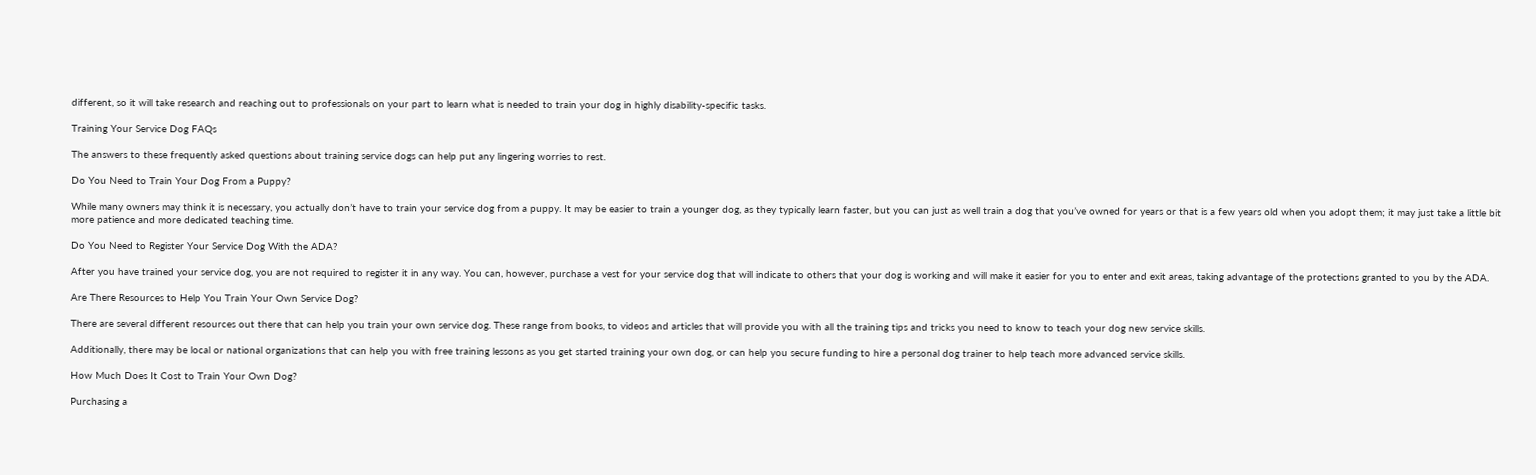different, so it will take research and reaching out to professionals on your part to learn what is needed to train your dog in highly disability-specific tasks.

Training Your Service Dog FAQs

The answers to these frequently asked questions about training service dogs can help put any lingering worries to rest.

Do You Need to Train Your Dog From a Puppy?

While many owners may think it is necessary, you actually don’t have to train your service dog from a puppy. It may be easier to train a younger dog, as they typically learn faster, but you can just as well train a dog that you’ve owned for years or that is a few years old when you adopt them; it may just take a little bit more patience and more dedicated teaching time.

Do You Need to Register Your Service Dog With the ADA?

After you have trained your service dog, you are not required to register it in any way. You can, however, purchase a vest for your service dog that will indicate to others that your dog is working and will make it easier for you to enter and exit areas, taking advantage of the protections granted to you by the ADA.

Are There Resources to Help You Train Your Own Service Dog?

There are several different resources out there that can help you train your own service dog. These range from books, to videos and articles that will provide you with all the training tips and tricks you need to know to teach your dog new service skills.

Additionally, there may be local or national organizations that can help you with free training lessons as you get started training your own dog, or can help you secure funding to hire a personal dog trainer to help teach more advanced service skills.

How Much Does It Cost to Train Your Own Dog?

Purchasing a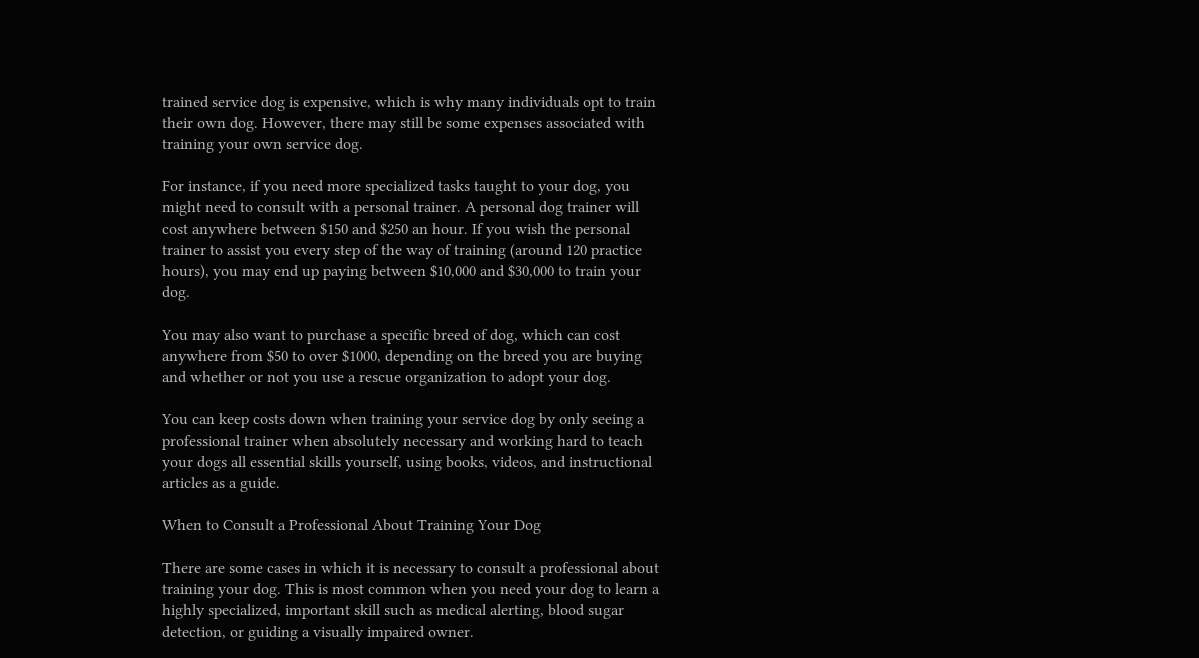trained service dog is expensive, which is why many individuals opt to train their own dog. However, there may still be some expenses associated with training your own service dog.

For instance, if you need more specialized tasks taught to your dog, you might need to consult with a personal trainer. A personal dog trainer will cost anywhere between $150 and $250 an hour. If you wish the personal trainer to assist you every step of the way of training (around 120 practice hours), you may end up paying between $10,000 and $30,000 to train your dog.

You may also want to purchase a specific breed of dog, which can cost anywhere from $50 to over $1000, depending on the breed you are buying and whether or not you use a rescue organization to adopt your dog.

You can keep costs down when training your service dog by only seeing a professional trainer when absolutely necessary and working hard to teach your dogs all essential skills yourself, using books, videos, and instructional articles as a guide.

When to Consult a Professional About Training Your Dog

There are some cases in which it is necessary to consult a professional about training your dog. This is most common when you need your dog to learn a highly specialized, important skill such as medical alerting, blood sugar detection, or guiding a visually impaired owner.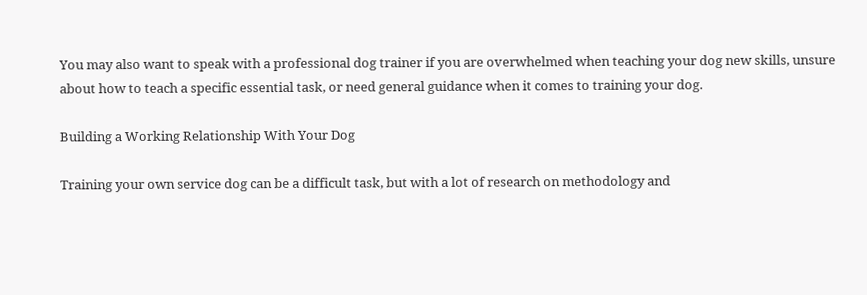You may also want to speak with a professional dog trainer if you are overwhelmed when teaching your dog new skills, unsure about how to teach a specific essential task, or need general guidance when it comes to training your dog.

Building a Working Relationship With Your Dog

Training your own service dog can be a difficult task, but with a lot of research on methodology and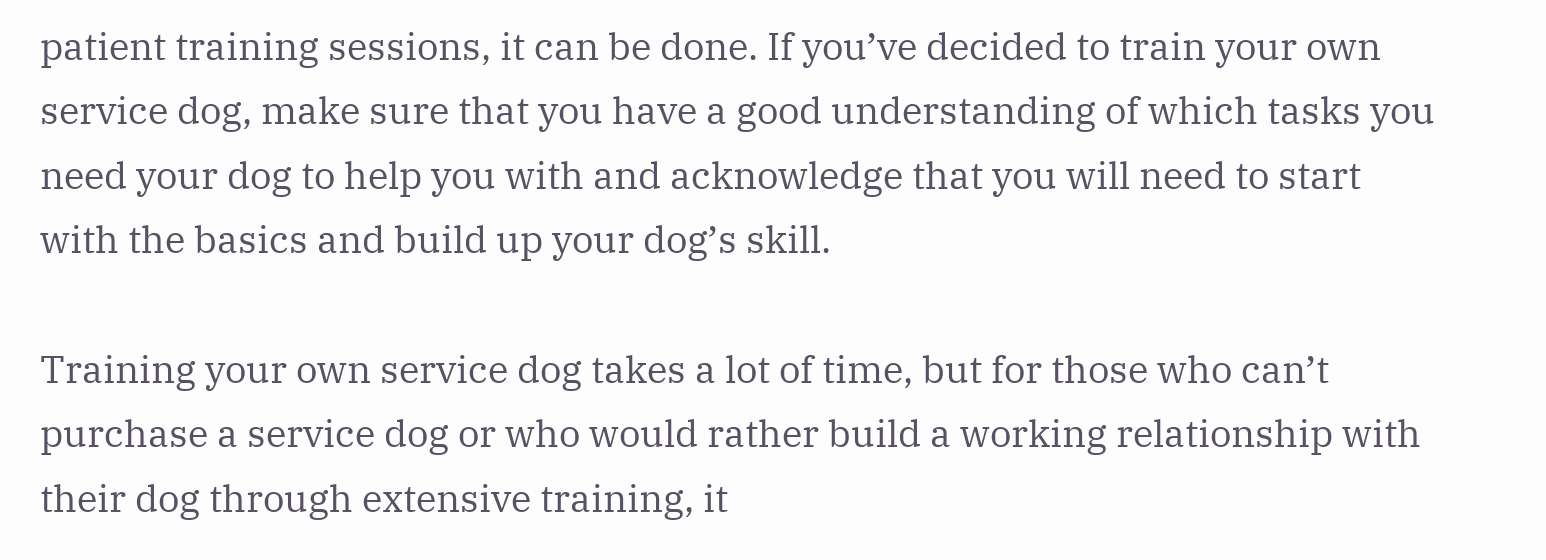patient training sessions, it can be done. If you’ve decided to train your own service dog, make sure that you have a good understanding of which tasks you need your dog to help you with and acknowledge that you will need to start with the basics and build up your dog’s skill.

Training your own service dog takes a lot of time, but for those who can’t purchase a service dog or who would rather build a working relationship with their dog through extensive training, it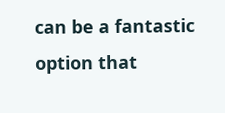can be a fantastic option that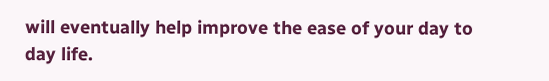will eventually help improve the ease of your day to day life.